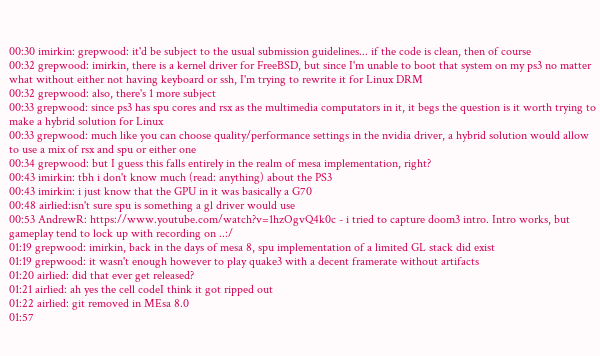00:30 imirkin: grepwood: it'd be subject to the usual submission guidelines... if the code is clean, then of course
00:32 grepwood: imirkin, there is a kernel driver for FreeBSD, but since I'm unable to boot that system on my ps3 no matter what without either not having keyboard or ssh, I'm trying to rewrite it for Linux DRM
00:32 grepwood: also, there's 1 more subject
00:33 grepwood: since ps3 has spu cores and rsx as the multimedia computators in it, it begs the question is it worth trying to make a hybrid solution for Linux
00:33 grepwood: much like you can choose quality/performance settings in the nvidia driver, a hybrid solution would allow to use a mix of rsx and spu or either one
00:34 grepwood: but I guess this falls entirely in the realm of mesa implementation, right?
00:43 imirkin: tbh i don't know much (read: anything) about the PS3
00:43 imirkin: i just know that the GPU in it was basically a G70
00:48 airlied:isn't sure spu is something a gl driver would use
00:53 AndrewR: https://www.youtube.com/watch?v=1hzOgvQ4k0c - i tried to capture doom3 intro. Intro works, but gameplay tend to lock up with recording on ..:/
01:19 grepwood: imirkin, back in the days of mesa 8, spu implementation of a limited GL stack did exist
01:19 grepwood: it wasn't enough however to play quake3 with a decent framerate without artifacts
01:20 airlied: did that ever get released?
01:21 airlied: ah yes the cell codeI think it got ripped out
01:22 airlied: git removed in MEsa 8.0
01:57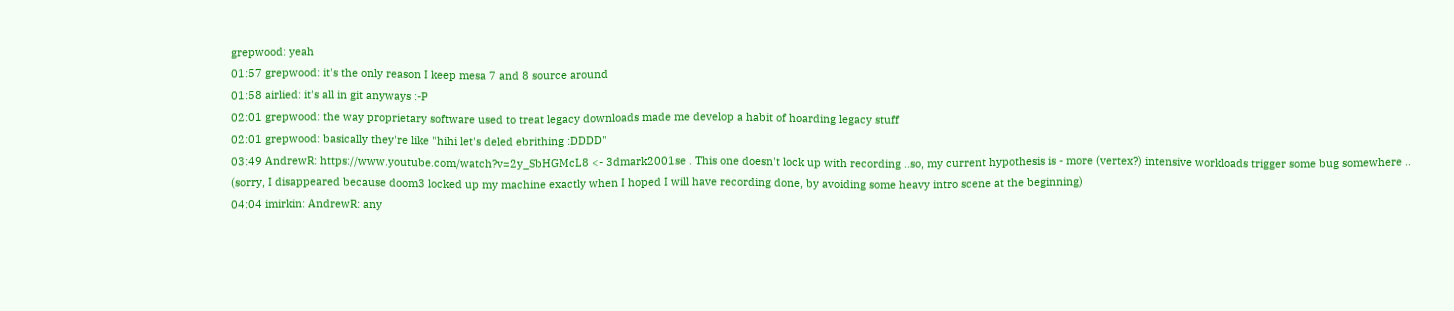grepwood: yeah
01:57 grepwood: it's the only reason I keep mesa 7 and 8 source around
01:58 airlied: it's all in git anyways :-P
02:01 grepwood: the way proprietary software used to treat legacy downloads made me develop a habit of hoarding legacy stuff
02:01 grepwood: basically they're like "hihi let's deled ebrithing :DDDD"
03:49 AndrewR: https://www.youtube.com/watch?v=2y_SbHGMcL8 <- 3dmark2001se . This one doesn't lock up with recording ..so, my current hypothesis is - more (vertex?) intensive workloads trigger some bug somewhere .. (sorry, I disappeared because doom3 locked up my machine exactly when I hoped I will have recording done, by avoiding some heavy intro scene at the beginning)
04:04 imirkin: AndrewR: any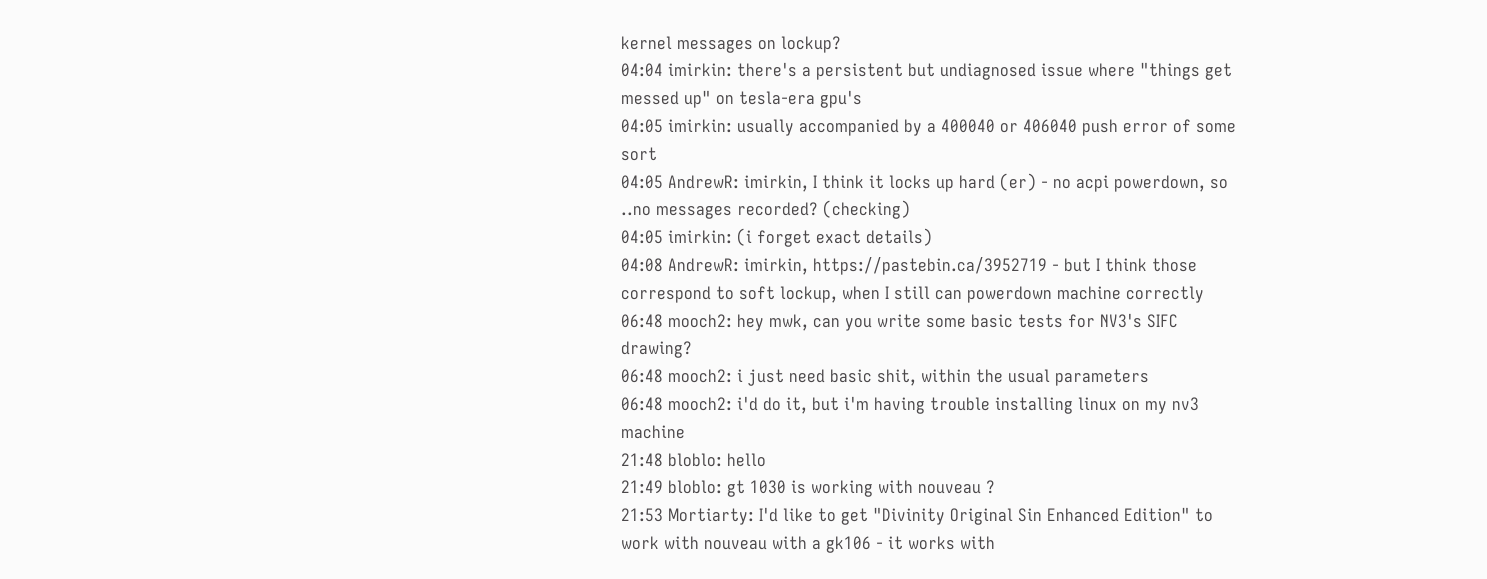kernel messages on lockup?
04:04 imirkin: there's a persistent but undiagnosed issue where "things get messed up" on tesla-era gpu's
04:05 imirkin: usually accompanied by a 400040 or 406040 push error of some sort
04:05 AndrewR: imirkin, I think it locks up hard (er) - no acpi powerdown, so ..no messages recorded? (checking)
04:05 imirkin: (i forget exact details)
04:08 AndrewR: imirkin, https://pastebin.ca/3952719 - but I think those correspond to soft lockup, when I still can powerdown machine correctly
06:48 mooch2: hey mwk, can you write some basic tests for NV3's SIFC drawing?
06:48 mooch2: i just need basic shit, within the usual parameters
06:48 mooch2: i'd do it, but i'm having trouble installing linux on my nv3 machine
21:48 bloblo: hello
21:49 bloblo: gt 1030 is working with nouveau ?
21:53 Mortiarty: I'd like to get "Divinity Original Sin Enhanced Edition" to work with nouveau with a gk106 - it works with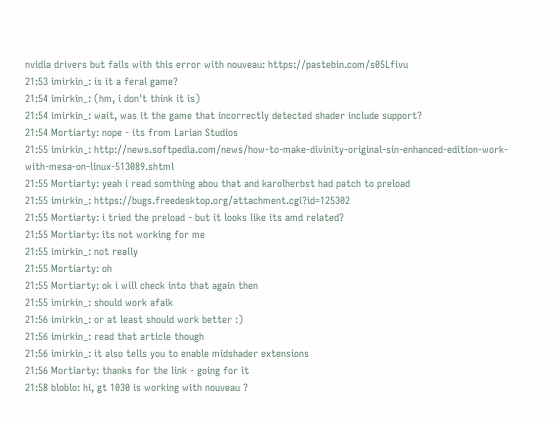nvidia drivers but fails with this error with nouveau: https://pastebin.com/s05Lfivu
21:53 imirkin_: is it a feral game?
21:54 imirkin_: (hm, i don't think it is)
21:54 imirkin_: wait, was it the game that incorrectly detected shader include support?
21:54 Mortiarty: nope - its from Larian Studios
21:55 imirkin_: http://news.softpedia.com/news/how-to-make-divinity-original-sin-enhanced-edition-work-with-mesa-on-linux-513089.shtml
21:55 Mortiarty: yeah i read somthing abou that and karolherbst had patch to preload
21:55 imirkin_: https://bugs.freedesktop.org/attachment.cgi?id=125302
21:55 Mortiarty: i tried the preload - but it looks like its amd related?
21:55 Mortiarty: its not working for me
21:55 imirkin_: not really
21:55 Mortiarty: oh
21:55 Mortiarty: ok i will check into that again then
21:55 imirkin_: should work afaik
21:56 imirkin_: or at least should work better :)
21:56 imirkin_: read that article though
21:56 imirkin_: it also tells you to enable midshader extensions
21:56 Mortiarty: thanks for the link - going for it
21:58 bloblo: hi, gt 1030 is working with nouveau ?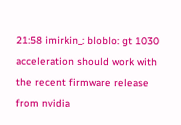21:58 imirkin_: bloblo: gt 1030 acceleration should work with the recent firmware release from nvidia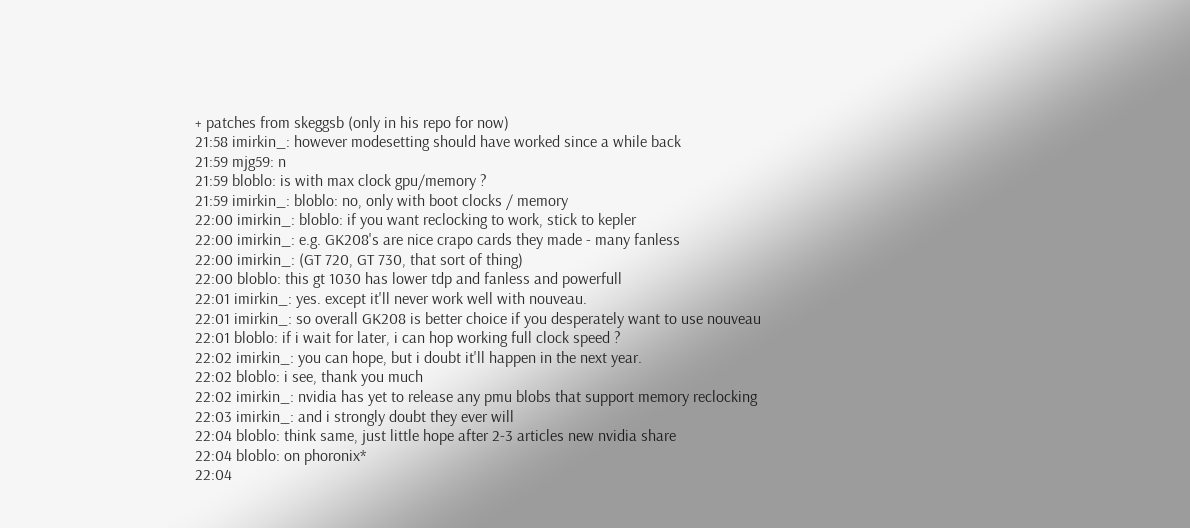+ patches from skeggsb (only in his repo for now)
21:58 imirkin_: however modesetting should have worked since a while back
21:59 mjg59: n
21:59 bloblo: is with max clock gpu/memory ?
21:59 imirkin_: bloblo: no, only with boot clocks / memory
22:00 imirkin_: bloblo: if you want reclocking to work, stick to kepler
22:00 imirkin_: e.g. GK208's are nice crapo cards they made - many fanless
22:00 imirkin_: (GT 720, GT 730, that sort of thing)
22:00 bloblo: this gt 1030 has lower tdp and fanless and powerfull
22:01 imirkin_: yes. except it'll never work well with nouveau.
22:01 imirkin_: so overall GK208 is better choice if you desperately want to use nouveau
22:01 bloblo: if i wait for later, i can hop working full clock speed ?
22:02 imirkin_: you can hope, but i doubt it'll happen in the next year.
22:02 bloblo: i see, thank you much
22:02 imirkin_: nvidia has yet to release any pmu blobs that support memory reclocking
22:03 imirkin_: and i strongly doubt they ever will
22:04 bloblo: think same, just little hope after 2-3 articles new nvidia share
22:04 bloblo: on phoronix*
22:04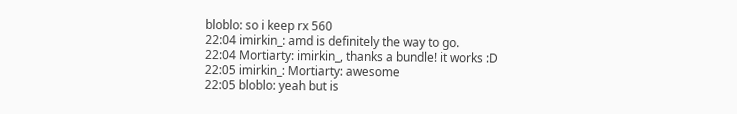bloblo: so i keep rx 560
22:04 imirkin_: amd is definitely the way to go.
22:04 Mortiarty: imirkin_, thanks a bundle! it works :D
22:05 imirkin_: Mortiarty: awesome
22:05 bloblo: yeah but is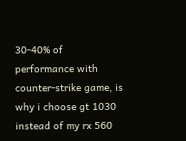30-40% of performance with counter-strike game, is why i choose gt 1030 instead of my rx 560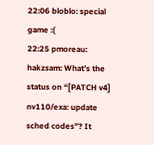22:06 bloblo: special game :(
22:25 pmoreau: hakzsam: What’s the status on “[PATCH v4] nv110/exa: update sched codes”? It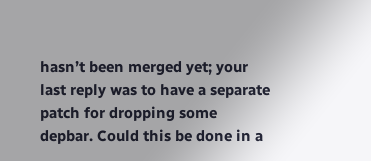hasn’t been merged yet; your last reply was to have a separate patch for dropping some depbar. Could this be done in a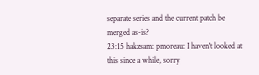separate series and the current patch be merged as-is?
23:15 hakzsam: pmoreau: I haven't looked at this since a while, sorry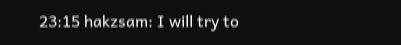23:15 hakzsam: I will try to